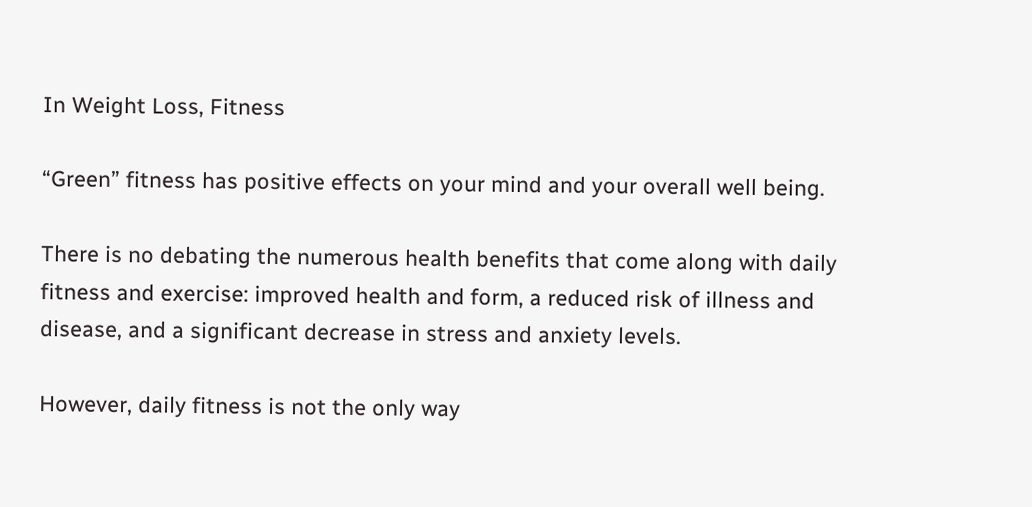In Weight Loss, Fitness

“Green” fitness has positive effects on your mind and your overall well being.

There is no debating the numerous health benefits that come along with daily fitness and exercise: improved health and form, a reduced risk of illness and disease, and a significant decrease in stress and anxiety levels.

However, daily fitness is not the only way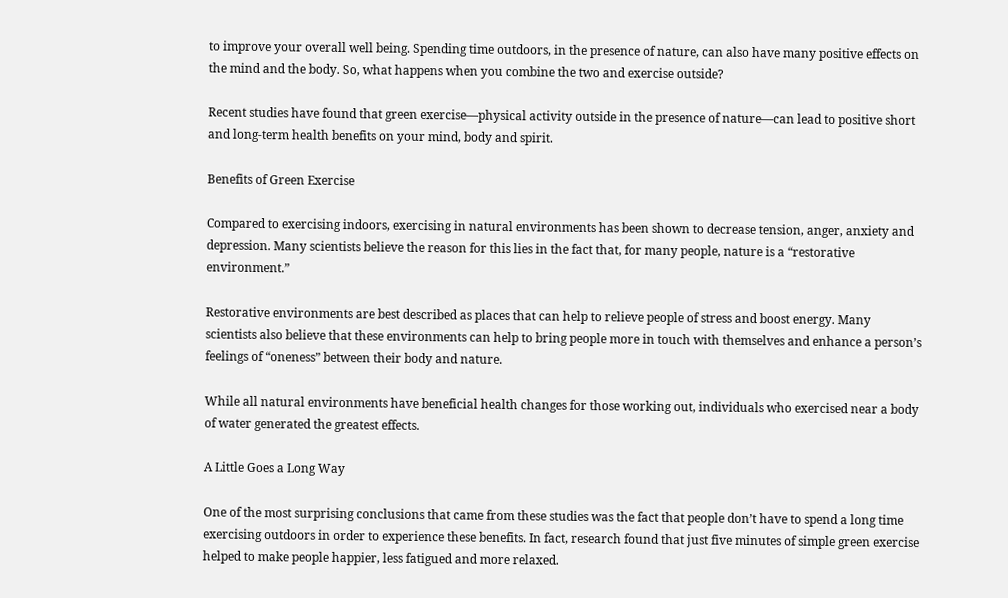to improve your overall well being. Spending time outdoors, in the presence of nature, can also have many positive effects on the mind and the body. So, what happens when you combine the two and exercise outside?

Recent studies have found that green exercise―physical activity outside in the presence of nature―can lead to positive short and long-term health benefits on your mind, body and spirit.

Benefits of Green Exercise

Compared to exercising indoors, exercising in natural environments has been shown to decrease tension, anger, anxiety and depression. Many scientists believe the reason for this lies in the fact that, for many people, nature is a “restorative environment.”

Restorative environments are best described as places that can help to relieve people of stress and boost energy. Many scientists also believe that these environments can help to bring people more in touch with themselves and enhance a person’s feelings of “oneness” between their body and nature.

While all natural environments have beneficial health changes for those working out, individuals who exercised near a body of water generated the greatest effects.

A Little Goes a Long Way

One of the most surprising conclusions that came from these studies was the fact that people don’t have to spend a long time exercising outdoors in order to experience these benefits. In fact, research found that just five minutes of simple green exercise helped to make people happier, less fatigued and more relaxed.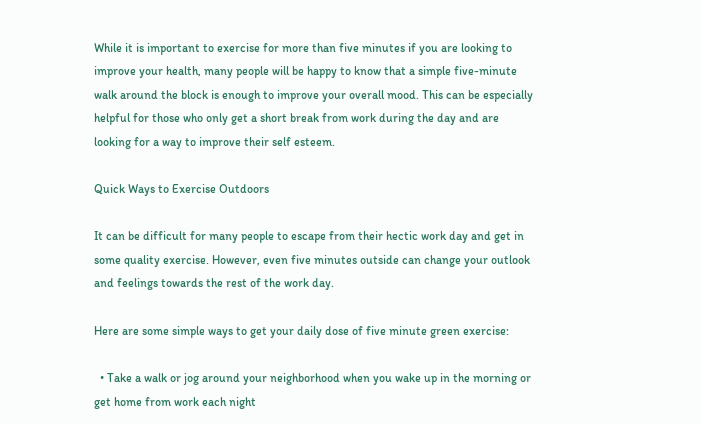While it is important to exercise for more than five minutes if you are looking to improve your health, many people will be happy to know that a simple five-minute walk around the block is enough to improve your overall mood. This can be especially helpful for those who only get a short break from work during the day and are looking for a way to improve their self esteem.

Quick Ways to Exercise Outdoors

It can be difficult for many people to escape from their hectic work day and get in some quality exercise. However, even five minutes outside can change your outlook and feelings towards the rest of the work day.

Here are some simple ways to get your daily dose of five minute green exercise:

  • Take a walk or jog around your neighborhood when you wake up in the morning or get home from work each night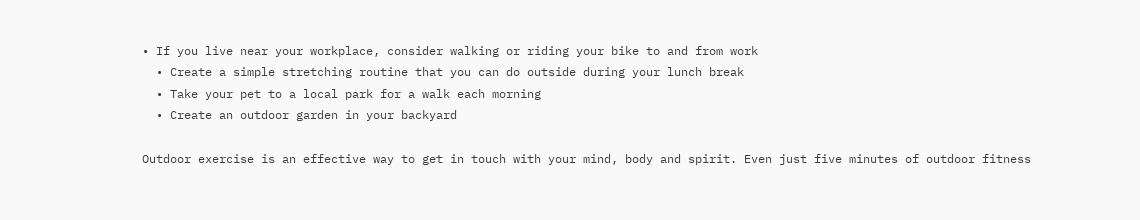• If you live near your workplace, consider walking or riding your bike to and from work
  • Create a simple stretching routine that you can do outside during your lunch break
  • Take your pet to a local park for a walk each morning
  • Create an outdoor garden in your backyard

Outdoor exercise is an effective way to get in touch with your mind, body and spirit. Even just five minutes of outdoor fitness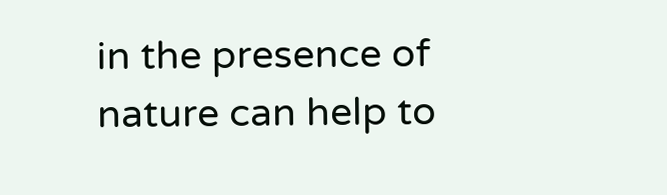in the presence of nature can help to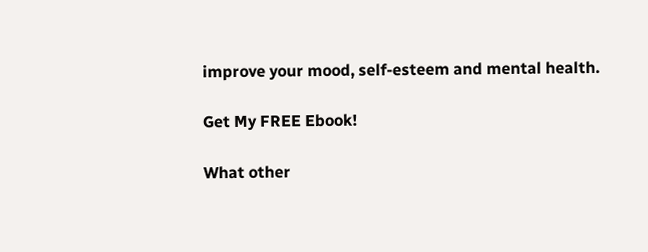improve your mood, self-esteem and mental health.

Get My FREE Ebook!

What other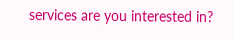services are you interested in?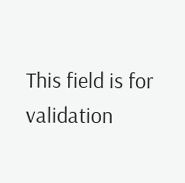This field is for validation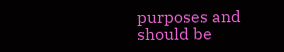purposes and should be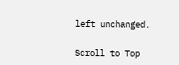left unchanged.

Scroll to Top